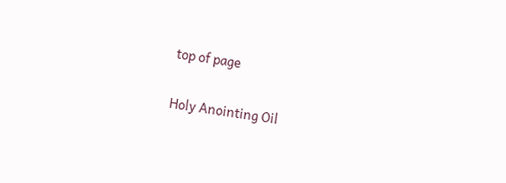top of page

Holy Anointing Oil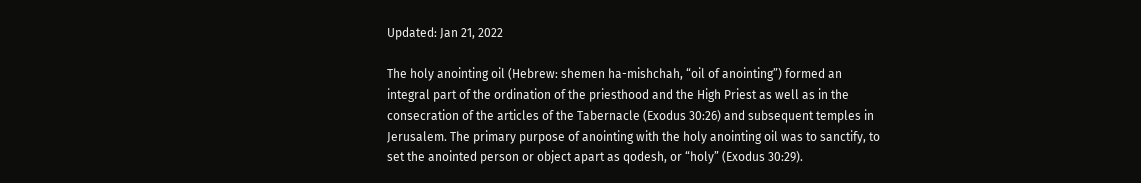Updated: Jan 21, 2022

The holy anointing oil (Hebrew: shemen ha-mishchah, “oil of anointing”) formed an integral part of the ordination of the priesthood and the High Priest as well as in the consecration of the articles of the Tabernacle (Exodus 30:26) and subsequent temples in Jerusalem. The primary purpose of anointing with the holy anointing oil was to sanctify, to set the anointed person or object apart as qodesh, or “holy” (Exodus 30:29).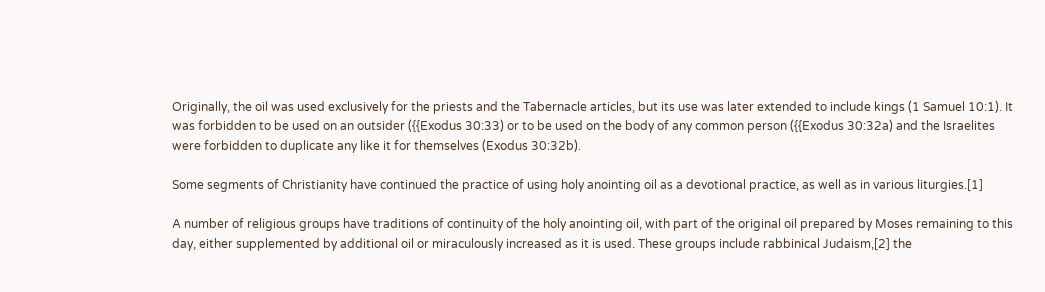Originally, the oil was used exclusively for the priests and the Tabernacle articles, but its use was later extended to include kings (1 Samuel 10:1). It was forbidden to be used on an outsider ({{Exodus 30:33) or to be used on the body of any common person ({{Exodus 30:32a) and the Israelites were forbidden to duplicate any like it for themselves (Exodus 30:32b).

Some segments of Christianity have continued the practice of using holy anointing oil as a devotional practice, as well as in various liturgies.[1]

A number of religious groups have traditions of continuity of the holy anointing oil, with part of the original oil prepared by Moses remaining to this day, either supplemented by additional oil or miraculously increased as it is used. These groups include rabbinical Judaism,[2] the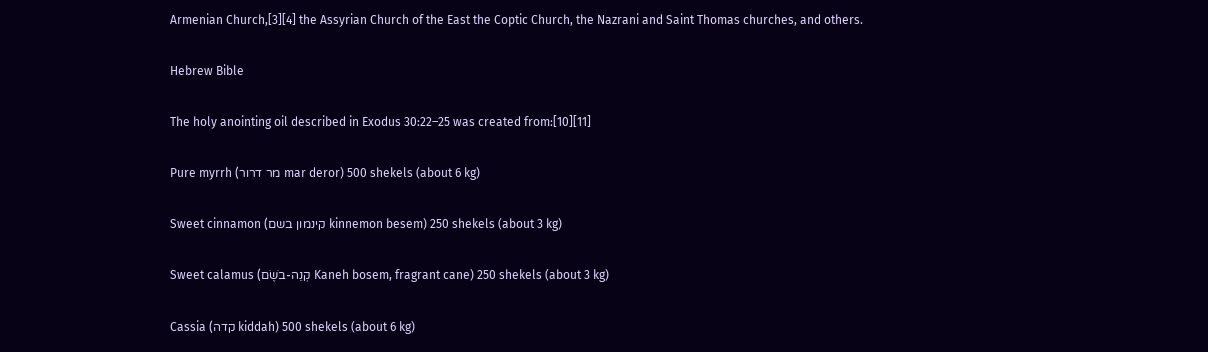Armenian Church,[3][4] the Assyrian Church of the East the Coptic Church, the Nazrani and Saint Thomas churches, and others.

Hebrew Bible

The holy anointing oil described in Exodus 30:22–25 was created from:[10][11]

Pure myrrh (מר דרור mar deror) 500 shekels (about 6 kg)

Sweet cinnamon (קינמון בשם kinnemon besem) 250 shekels (about 3 kg)

Sweet calamus (קְנֵה-בֹשֶׂם Kaneh bosem, fragrant cane) 250 shekels (about 3 kg)

Cassia (קדה kiddah) 500 shekels (about 6 kg)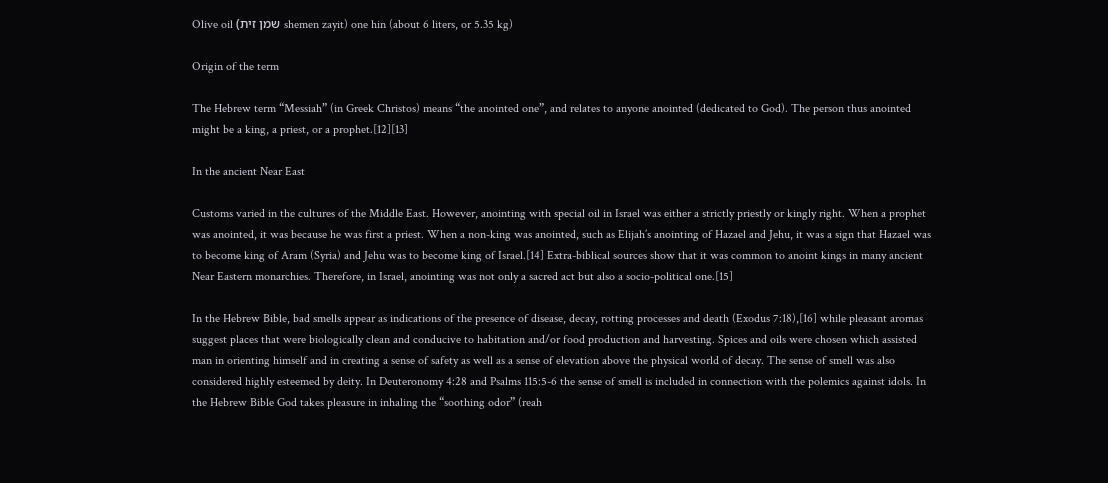Olive oil (שמן זית shemen zayit) one hin (about 6 liters, or 5.35 kg)

Origin of the term

The Hebrew term “Messiah” (in Greek Christos) means “the anointed one”, and relates to anyone anointed (dedicated to God). The person thus anointed might be a king, a priest, or a prophet.[12][13]

In the ancient Near East

Customs varied in the cultures of the Middle East. However, anointing with special oil in Israel was either a strictly priestly or kingly right. When a prophet was anointed, it was because he was first a priest. When a non-king was anointed, such as Elijah’s anointing of Hazael and Jehu, it was a sign that Hazael was to become king of Aram (Syria) and Jehu was to become king of Israel.[14] Extra-biblical sources show that it was common to anoint kings in many ancient Near Eastern monarchies. Therefore, in Israel, anointing was not only a sacred act but also a socio-political one.[15]

In the Hebrew Bible, bad smells appear as indications of the presence of disease, decay, rotting processes and death (Exodus 7:18),[16] while pleasant aromas suggest places that were biologically clean and conducive to habitation and/or food production and harvesting. Spices and oils were chosen which assisted man in orienting himself and in creating a sense of safety as well as a sense of elevation above the physical world of decay. The sense of smell was also considered highly esteemed by deity. In Deuteronomy 4:28 and Psalms 115:5-6 the sense of smell is included in connection with the polemics against idols. In the Hebrew Bible God takes pleasure in inhaling the “soothing odor” (reah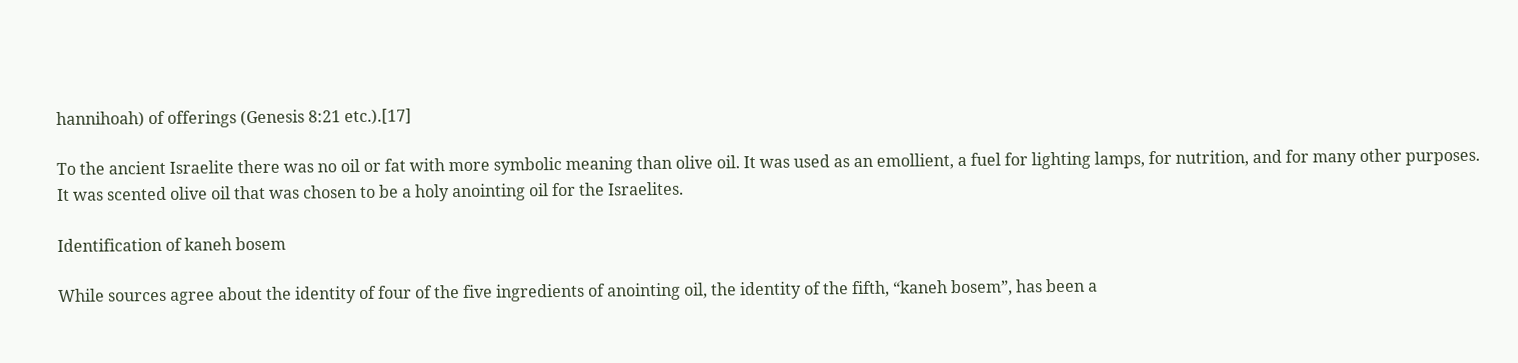hannihoah) of offerings (Genesis 8:21 etc.).[17]

To the ancient Israelite there was no oil or fat with more symbolic meaning than olive oil. It was used as an emollient, a fuel for lighting lamps, for nutrition, and for many other purposes. It was scented olive oil that was chosen to be a holy anointing oil for the Israelites.

Identification of kaneh bosem

While sources agree about the identity of four of the five ingredients of anointing oil, the identity of the fifth, “kaneh bosem”, has been a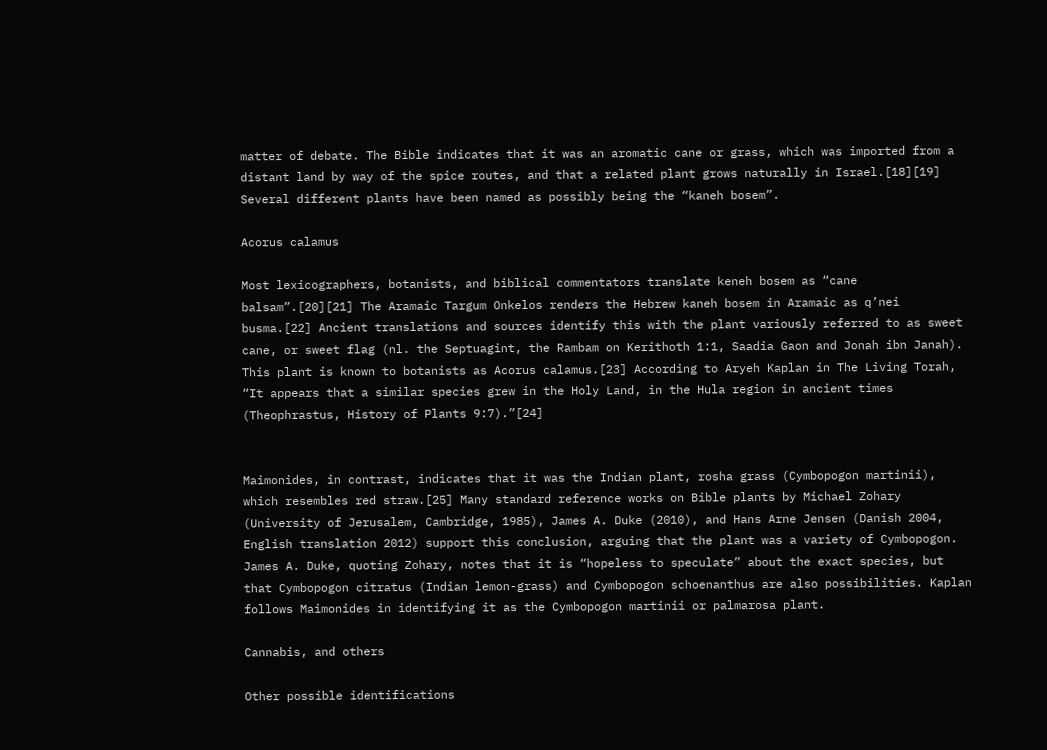matter of debate. The Bible indicates that it was an aromatic cane or grass, which was imported from a distant land by way of the spice routes, and that a related plant grows naturally in Israel.[18][19] Several different plants have been named as possibly being the “kaneh bosem”.

Acorus calamus

Most lexicographers, botanists, and biblical commentators translate keneh bosem as “cane balsam”.[20][21] The Aramaic Targum Onkelos renders the Hebrew kaneh bosem in Aramaic as q’nei busma.[22] Ancient translations and sources identify this with the plant variously referred to as sweet cane, or sweet flag (nl. the Septuagint, the Rambam on Kerithoth 1:1, Saadia Gaon and Jonah ibn Janah). This plant is known to botanists as Acorus calamus.[23] According to Aryeh Kaplan in The Living Torah, “It appears that a similar species grew in the Holy Land, in the Hula region in ancient times (Theophrastus, History of Plants 9:7).”[24]


Maimonides, in contrast, indicates that it was the Indian plant, rosha grass (Cymbopogon martinii), which resembles red straw.[25] Many standard reference works on Bible plants by Michael Zohary (University of Jerusalem, Cambridge, 1985), James A. Duke (2010), and Hans Arne Jensen (Danish 2004, English translation 2012) support this conclusion, arguing that the plant was a variety of Cymbopogon. James A. Duke, quoting Zohary, notes that it is “hopeless to speculate” about the exact species, but that Cymbopogon citratus (Indian lemon-grass) and Cymbopogon schoenanthus are also possibilities. Kaplan follows Maimonides in identifying it as the Cymbopogon martinii or palmarosa plant.

Cannabis, and others

Other possible identifications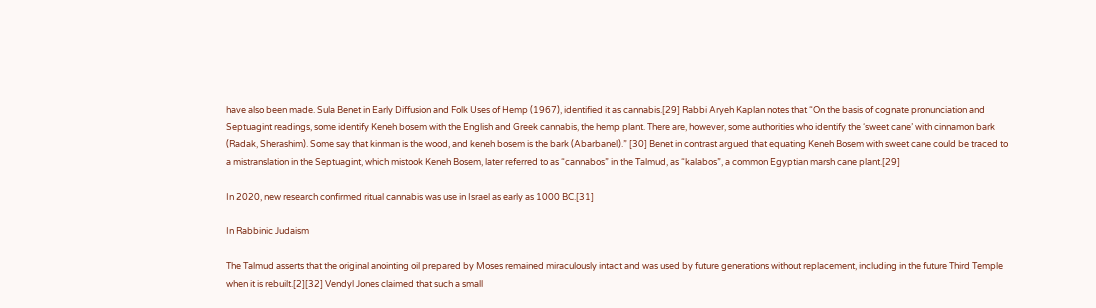have also been made. Sula Benet in Early Diffusion and Folk Uses of Hemp (1967), identified it as cannabis.[29] Rabbi Aryeh Kaplan notes that “On the basis of cognate pronunciation and Septuagint readings, some identify Keneh bosem with the English and Greek cannabis, the hemp plant. There are, however, some authorities who identify the ‘sweet cane’ with cinnamon bark (Radak, Sherashim). Some say that kinman is the wood, and keneh bosem is the bark (Abarbanel).” [30] Benet in contrast argued that equating Keneh Bosem with sweet cane could be traced to a mistranslation in the Septuagint, which mistook Keneh Bosem, later referred to as “cannabos” in the Talmud, as “kalabos”, a common Egyptian marsh cane plant.[29]

In 2020, new research confirmed ritual cannabis was use in Israel as early as 1000 BC.[31]

In Rabbinic Judaism

The Talmud asserts that the original anointing oil prepared by Moses remained miraculously intact and was used by future generations without replacement, including in the future Third Temple when it is rebuilt.[2][32] Vendyl Jones claimed that such a small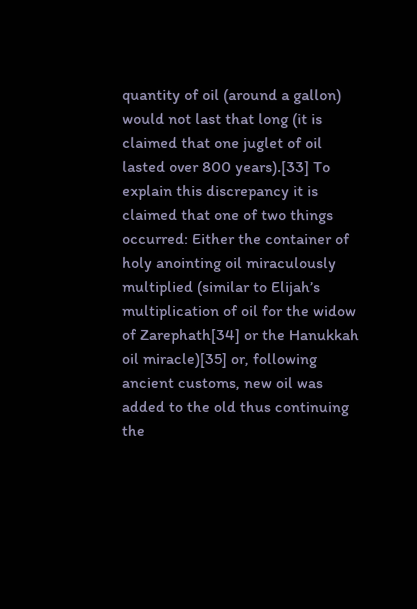quantity of oil (around a gallon) would not last that long (it is claimed that one juglet of oil lasted over 800 years).[33] To explain this discrepancy it is claimed that one of two things occurred: Either the container of holy anointing oil miraculously multiplied (similar to Elijah’s multiplication of oil for the widow of Zarephath[34] or the Hanukkah oil miracle)[35] or, following ancient customs, new oil was added to the old thus continuing the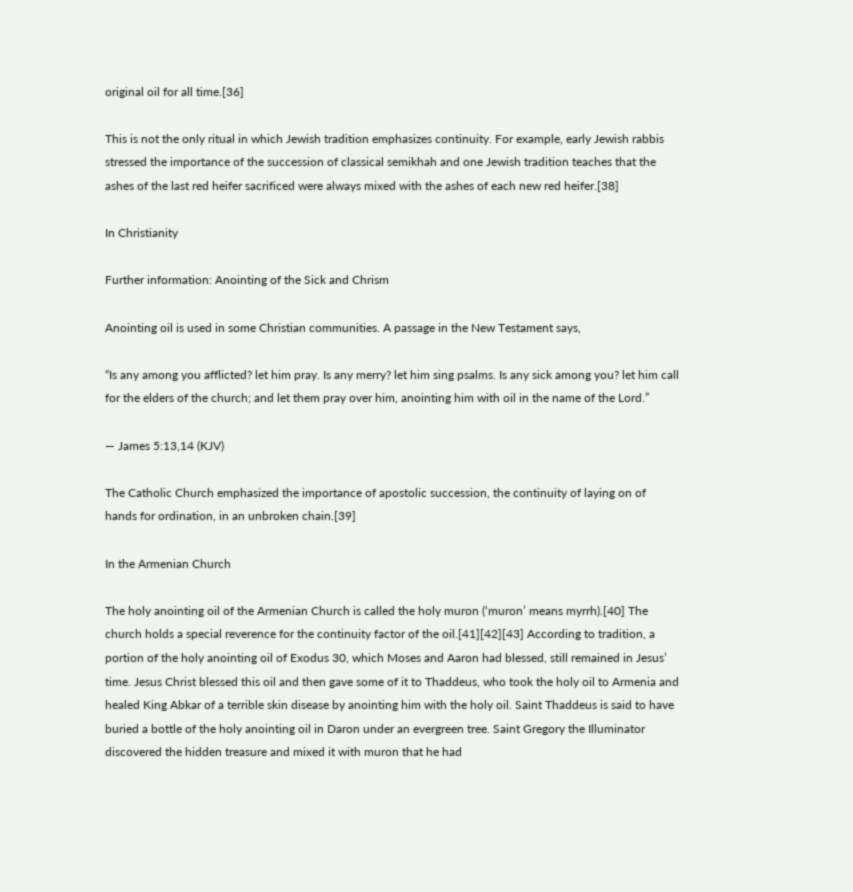original oil for all time.[36]

This is not the only ritual in which Jewish tradition emphasizes continuity. For example, early Jewish rabbis stressed the importance of the succession of classical semikhah and one Jewish tradition teaches that the ashes of the last red heifer sacrificed were always mixed with the ashes of each new red heifer.[38]

In Christianity

Further information: Anointing of the Sick and Chrism

Anointing oil is used in some Christian communities. A passage in the New Testament says,

“Is any among you afflicted? let him pray. Is any merry? let him sing psalms. Is any sick among you? let him call for the elders of the church; and let them pray over him, anointing him with oil in the name of the Lord.”

— James 5:13,14 (KJV)

The Catholic Church emphasized the importance of apostolic succession, the continuity of laying on of hands for ordination, in an unbroken chain.[39]

In the Armenian Church

The holy anointing oil of the Armenian Church is called the holy muron (‘muron’ means myrrh).[40] The church holds a special reverence for the continuity factor of the oil.[41][42][43] According to tradition, a portion of the holy anointing oil of Exodus 30, which Moses and Aaron had blessed, still remained in Jesus’ time. Jesus Christ blessed this oil and then gave some of it to Thaddeus, who took the holy oil to Armenia and healed King Abkar of a terrible skin disease by anointing him with the holy oil. Saint Thaddeus is said to have buried a bottle of the holy anointing oil in Daron under an evergreen tree. Saint Gregory the Illuminator discovered the hidden treasure and mixed it with muron that he had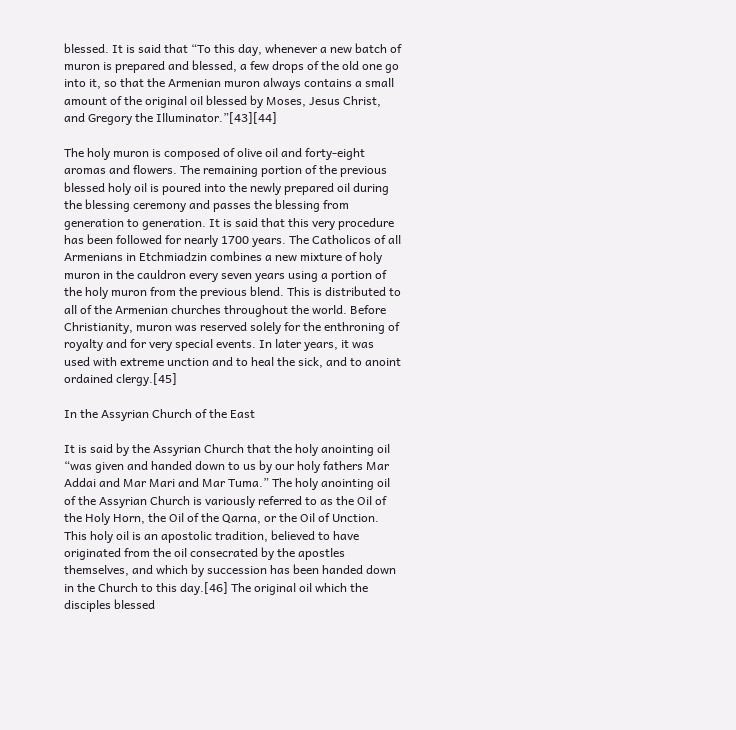blessed. It is said that “To this day, whenever a new batch of muron is prepared and blessed, a few drops of the old one go into it, so that the Armenian muron always contains a small amount of the original oil blessed by Moses, Jesus Christ, and Gregory the Illuminator.”[43][44]

The holy muron is composed of olive oil and forty-eight aromas and flowers. The remaining portion of the previous blessed holy oil is poured into the newly prepared oil during the blessing ceremony and passes the blessing from generation to generation. It is said that this very procedure has been followed for nearly 1700 years. The Catholicos of all Armenians in Etchmiadzin combines a new mixture of holy muron in the cauldron every seven years using a portion of the holy muron from the previous blend. This is distributed to all of the Armenian churches throughout the world. Before Christianity, muron was reserved solely for the enthroning of royalty and for very special events. In later years, it was used with extreme unction and to heal the sick, and to anoint ordained clergy.[45]

In the Assyrian Church of the East

It is said by the Assyrian Church that the holy anointing oil “was given and handed down to us by our holy fathers Mar Addai and Mar Mari and Mar Tuma.” The holy anointing oil of the Assyrian Church is variously referred to as the Oil of the Holy Horn, the Oil of the Qarna, or the Oil of Unction. This holy oil is an apostolic tradition, believed to have originated from the oil consecrated by the apostles themselves, and which by succession has been handed down in the Church to this day.[46] The original oil which the disciples blessed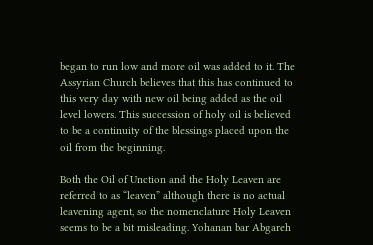began to run low and more oil was added to it. The Assyrian Church believes that this has continued to this very day with new oil being added as the oil level lowers. This succession of holy oil is believed to be a continuity of the blessings placed upon the oil from the beginning.

Both the Oil of Unction and the Holy Leaven are referred to as “leaven” although there is no actual leavening agent, so the nomenclature Holy Leaven seems to be a bit misleading. Yohanan bar Abgareh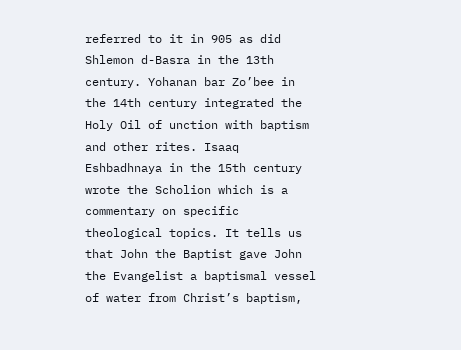referred to it in 905 as did Shlemon d-Basra in the 13th century. Yohanan bar Zo’bee in the 14th century integrated the Holy Oil of unction with baptism and other rites. Isaaq Eshbadhnaya in the 15th century wrote the Scholion which is a commentary on specific theological topics. It tells us that John the Baptist gave John the Evangelist a baptismal vessel of water from Christ’s baptism,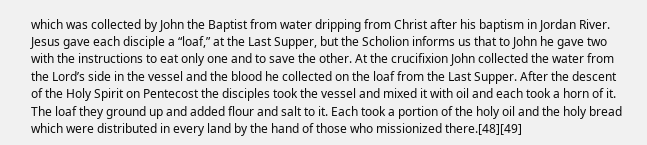which was collected by John the Baptist from water dripping from Christ after his baptism in Jordan River. Jesus gave each disciple a “loaf,” at the Last Supper, but the Scholion informs us that to John he gave two with the instructions to eat only one and to save the other. At the crucifixion John collected the water from the Lord’s side in the vessel and the blood he collected on the loaf from the Last Supper. After the descent of the Holy Spirit on Pentecost the disciples took the vessel and mixed it with oil and each took a horn of it. The loaf they ground up and added flour and salt to it. Each took a portion of the holy oil and the holy bread which were distributed in every land by the hand of those who missionized there.[48][49]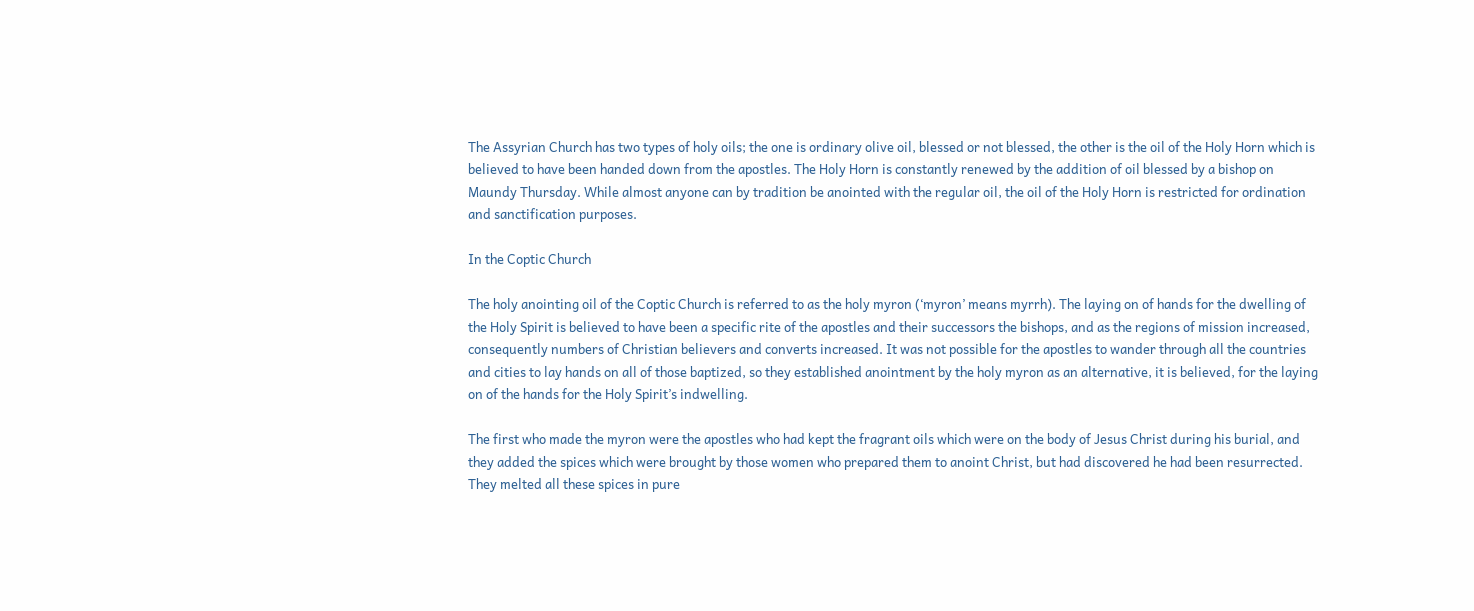The Assyrian Church has two types of holy oils; the one is ordinary olive oil, blessed or not blessed, the other is the oil of the Holy Horn which is believed to have been handed down from the apostles. The Holy Horn is constantly renewed by the addition of oil blessed by a bishop on Maundy Thursday. While almost anyone can by tradition be anointed with the regular oil, the oil of the Holy Horn is restricted for ordination and sanctification purposes.

In the Coptic Church

The holy anointing oil of the Coptic Church is referred to as the holy myron (‘myron’ means myrrh). The laying on of hands for the dwelling of the Holy Spirit is believed to have been a specific rite of the apostles and their successors the bishops, and as the regions of mission increased, consequently numbers of Christian believers and converts increased. It was not possible for the apostles to wander through all the countries and cities to lay hands on all of those baptized, so they established anointment by the holy myron as an alternative, it is believed, for the laying on of the hands for the Holy Spirit’s indwelling.

The first who made the myron were the apostles who had kept the fragrant oils which were on the body of Jesus Christ during his burial, and they added the spices which were brought by those women who prepared them to anoint Christ, but had discovered he had been resurrected. They melted all these spices in pure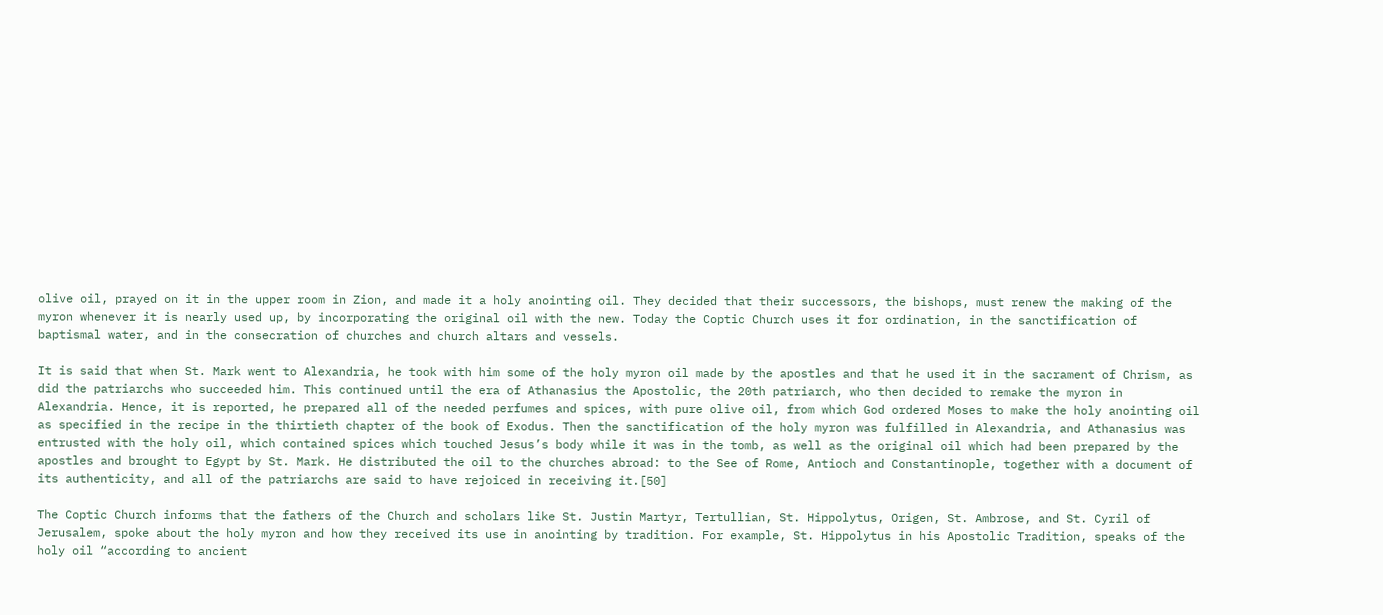olive oil, prayed on it in the upper room in Zion, and made it a holy anointing oil. They decided that their successors, the bishops, must renew the making of the myron whenever it is nearly used up, by incorporating the original oil with the new. Today the Coptic Church uses it for ordination, in the sanctification of baptismal water, and in the consecration of churches and church altars and vessels.

It is said that when St. Mark went to Alexandria, he took with him some of the holy myron oil made by the apostles and that he used it in the sacrament of Chrism, as did the patriarchs who succeeded him. This continued until the era of Athanasius the Apostolic, the 20th patriarch, who then decided to remake the myron in Alexandria. Hence, it is reported, he prepared all of the needed perfumes and spices, with pure olive oil, from which God ordered Moses to make the holy anointing oil as specified in the recipe in the thirtieth chapter of the book of Exodus. Then the sanctification of the holy myron was fulfilled in Alexandria, and Athanasius was entrusted with the holy oil, which contained spices which touched Jesus’s body while it was in the tomb, as well as the original oil which had been prepared by the apostles and brought to Egypt by St. Mark. He distributed the oil to the churches abroad: to the See of Rome, Antioch and Constantinople, together with a document of its authenticity, and all of the patriarchs are said to have rejoiced in receiving it.[50]

The Coptic Church informs that the fathers of the Church and scholars like St. Justin Martyr, Tertullian, St. Hippolytus, Origen, St. Ambrose, and St. Cyril of Jerusalem, spoke about the holy myron and how they received its use in anointing by tradition. For example, St. Hippolytus in his Apostolic Tradition, speaks of the holy oil “according to ancient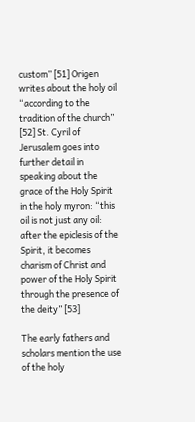custom” [51] Origen writes about the holy oil “according to the tradition of the church” [52] St. Cyril of Jerusalem goes into further detail in speaking about the grace of the Holy Spirit in the holy myron: “this oil is not just any oil: after the epiclesis of the Spirit, it becomes charism of Christ and power of the Holy Spirit through the presence of the deity” [53]

The early fathers and scholars mention the use of the holy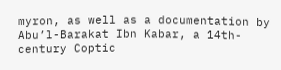myron, as well as a documentation by Abu’l-Barakat Ibn Kabar, a 14th-century Coptic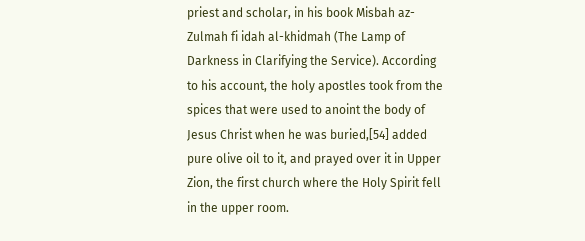priest and scholar, in his book Misbah az-Zulmah fi idah al-khidmah (The Lamp of Darkness in Clarifying the Service). According to his account, the holy apostles took from the spices that were used to anoint the body of Jesus Christ when he was buried,[54] added pure olive oil to it, and prayed over it in Upper Zion, the first church where the Holy Spirit fell in the upper room.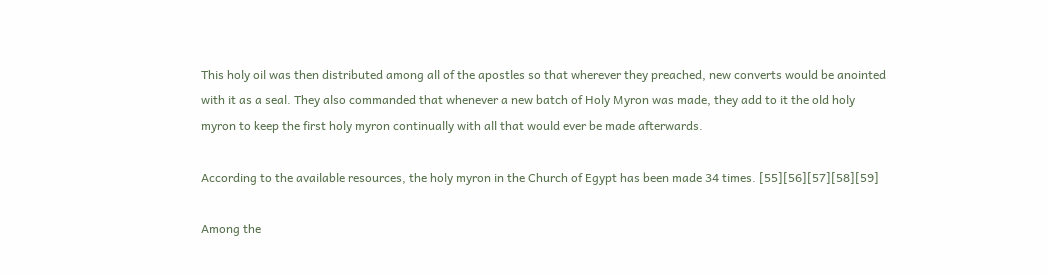This holy oil was then distributed among all of the apostles so that wherever they preached, new converts would be anointed with it as a seal. They also commanded that whenever a new batch of Holy Myron was made, they add to it the old holy myron to keep the first holy myron continually with all that would ever be made afterwards.

According to the available resources, the holy myron in the Church of Egypt has been made 34 times. [55][56][57][58][59]

Among the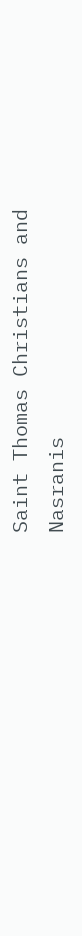Saint Thomas Christians and Nasranis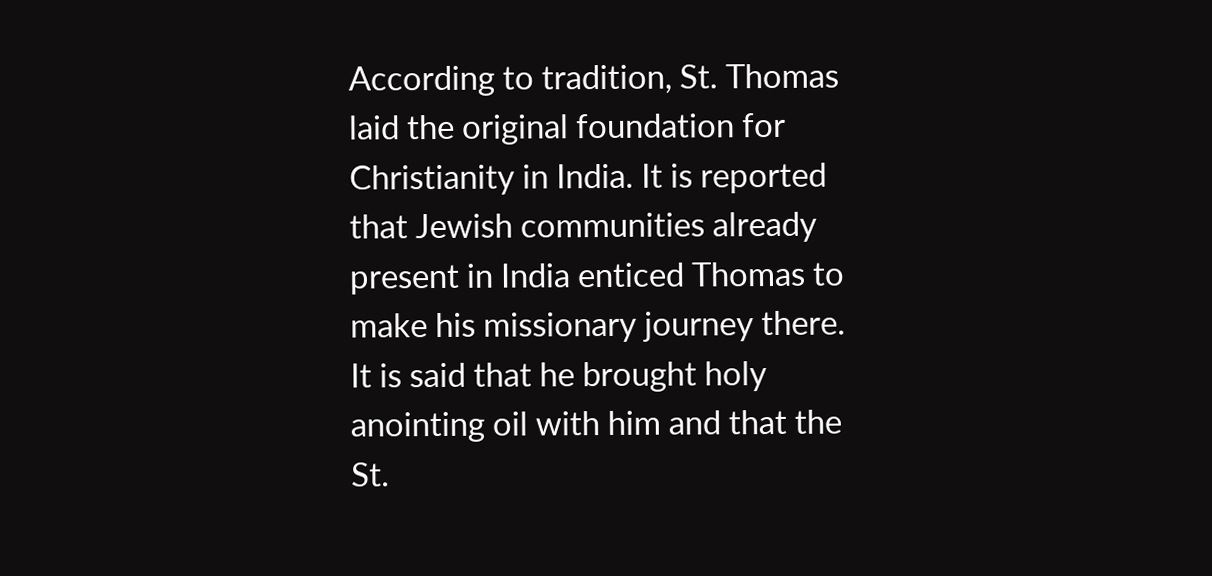According to tradition, St. Thomas laid the original foundation for Christianity in India. It is reported that Jewish communities already present in India enticed Thomas to make his missionary journey there. It is said that he brought holy anointing oil with him and that the St.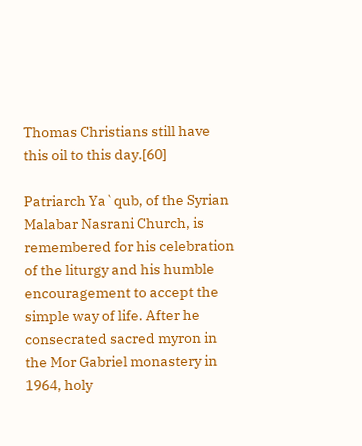Thomas Christians still have this oil to this day.[60]

Patriarch Ya`qub, of the Syrian Malabar Nasrani Church, is remembered for his celebration of the liturgy and his humble encouragement to accept the simple way of life. After he consecrated sacred myron in the Mor Gabriel monastery in 1964, holy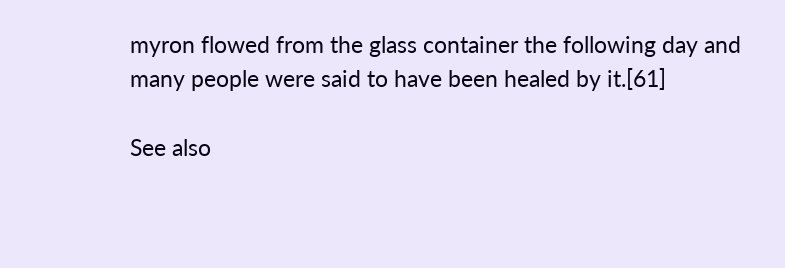myron flowed from the glass container the following day and many people were said to have been healed by it.[61]

See also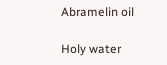Abramelin oil

Holy water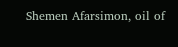Shemen Afarsimon, oil of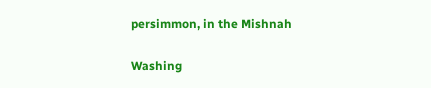persimmon, in the Mishnah

Washing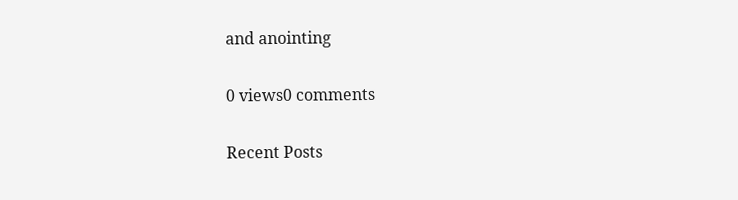and anointing

0 views0 comments

Recent Posts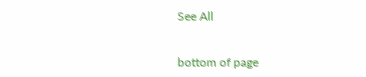See All


bottom of page